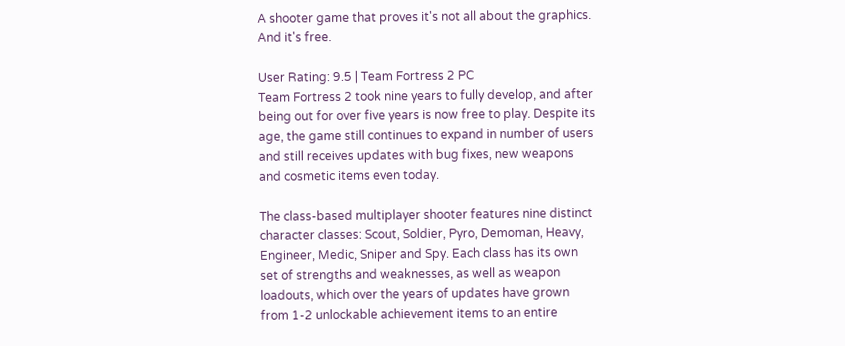A shooter game that proves it's not all about the graphics. And it's free.

User Rating: 9.5 | Team Fortress 2 PC
Team Fortress 2 took nine years to fully develop, and after being out for over five years is now free to play. Despite its age, the game still continues to expand in number of users and still receives updates with bug fixes, new weapons and cosmetic items even today.

The class-based multiplayer shooter features nine distinct character classes: Scout, Soldier, Pyro, Demoman, Heavy, Engineer, Medic, Sniper and Spy. Each class has its own set of strengths and weaknesses, as well as weapon loadouts, which over the years of updates have grown from 1-2 unlockable achievement items to an entire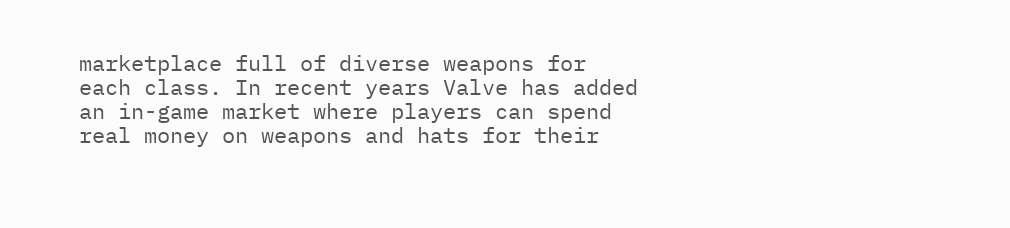marketplace full of diverse weapons for each class. In recent years Valve has added an in-game market where players can spend real money on weapons and hats for their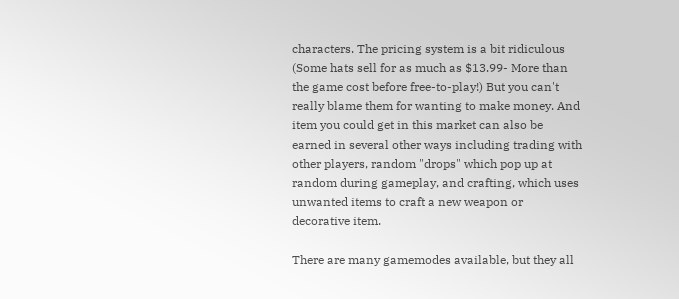characters. The pricing system is a bit ridiculous (Some hats sell for as much as $13.99- More than the game cost before free-to-play!) But you can't really blame them for wanting to make money. And item you could get in this market can also be earned in several other ways including trading with other players, random "drops" which pop up at random during gameplay, and crafting, which uses unwanted items to craft a new weapon or decorative item.

There are many gamemodes available, but they all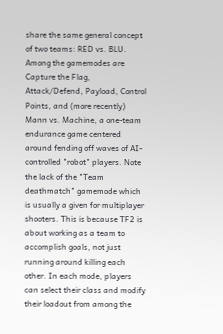share the same general concept of two teams: RED vs. BLU. Among the gamemodes are Capture the Flag, Attack/Defend, Payload, Control Points, and (more recently) Mann vs. Machine, a one-team endurance game centered around fending off waves of AI-controlled "robot" players. Note the lack of the "Team deathmatch" gamemode which is usually a given for multiplayer shooters. This is because TF2 is about working as a team to accomplish goals, not just running around killing each other. In each mode, players can select their class and modify their loadout from among the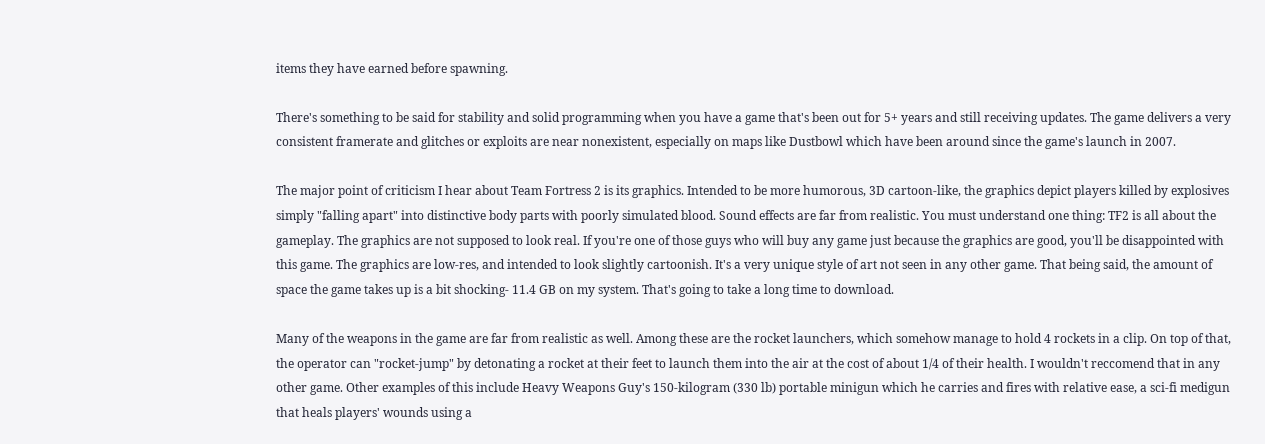items they have earned before spawning.

There's something to be said for stability and solid programming when you have a game that's been out for 5+ years and still receiving updates. The game delivers a very consistent framerate and glitches or exploits are near nonexistent, especially on maps like Dustbowl which have been around since the game's launch in 2007.

The major point of criticism I hear about Team Fortress 2 is its graphics. Intended to be more humorous, 3D cartoon-like, the graphics depict players killed by explosives simply "falling apart" into distinctive body parts with poorly simulated blood. Sound effects are far from realistic. You must understand one thing: TF2 is all about the gameplay. The graphics are not supposed to look real. If you're one of those guys who will buy any game just because the graphics are good, you'll be disappointed with this game. The graphics are low-res, and intended to look slightly cartoonish. It's a very unique style of art not seen in any other game. That being said, the amount of space the game takes up is a bit shocking- 11.4 GB on my system. That's going to take a long time to download.

Many of the weapons in the game are far from realistic as well. Among these are the rocket launchers, which somehow manage to hold 4 rockets in a clip. On top of that, the operator can "rocket-jump" by detonating a rocket at their feet to launch them into the air at the cost of about 1/4 of their health. I wouldn't reccomend that in any other game. Other examples of this include Heavy Weapons Guy's 150-kilogram (330 lb) portable minigun which he carries and fires with relative ease, a sci-fi medigun that heals players' wounds using a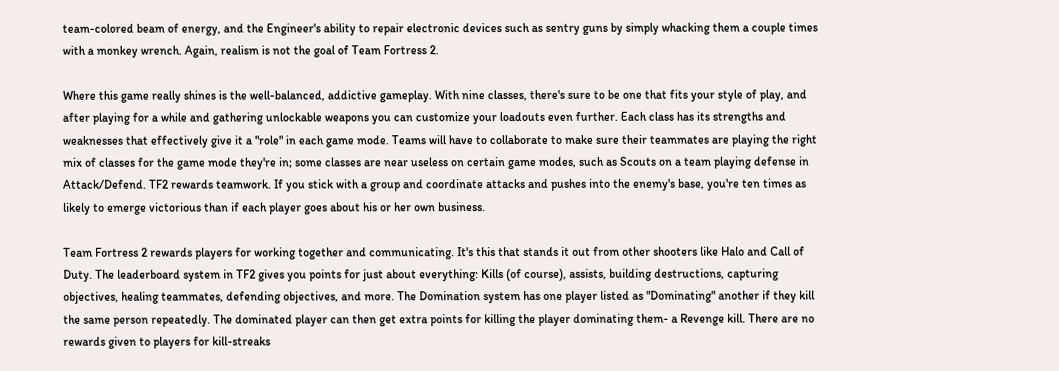team-colored beam of energy, and the Engineer's ability to repair electronic devices such as sentry guns by simply whacking them a couple times with a monkey wrench. Again, realism is not the goal of Team Fortress 2.

Where this game really shines is the well-balanced, addictive gameplay. With nine classes, there's sure to be one that fits your style of play, and after playing for a while and gathering unlockable weapons you can customize your loadouts even further. Each class has its strengths and weaknesses that effectively give it a "role" in each game mode. Teams will have to collaborate to make sure their teammates are playing the right mix of classes for the game mode they're in; some classes are near useless on certain game modes, such as Scouts on a team playing defense in Attack/Defend. TF2 rewards teamwork. If you stick with a group and coordinate attacks and pushes into the enemy's base, you're ten times as likely to emerge victorious than if each player goes about his or her own business.

Team Fortress 2 rewards players for working together and communicating. It's this that stands it out from other shooters like Halo and Call of Duty. The leaderboard system in TF2 gives you points for just about everything: Kills (of course), assists, building destructions, capturing objectives, healing teammates, defending objectives, and more. The Domination system has one player listed as "Dominating" another if they kill the same person repeatedly. The dominated player can then get extra points for killing the player dominating them- a Revenge kill. There are no rewards given to players for kill-streaks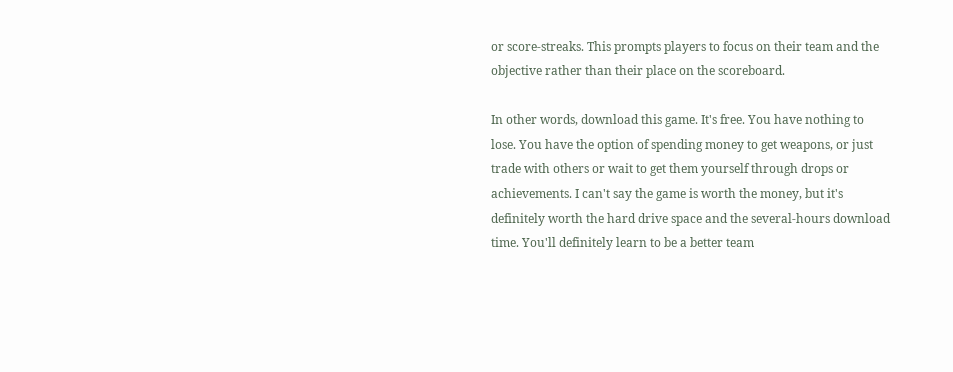or score-streaks. This prompts players to focus on their team and the objective rather than their place on the scoreboard.

In other words, download this game. It's free. You have nothing to lose. You have the option of spending money to get weapons, or just trade with others or wait to get them yourself through drops or achievements. I can't say the game is worth the money, but it's definitely worth the hard drive space and the several-hours download time. You'll definitely learn to be a better team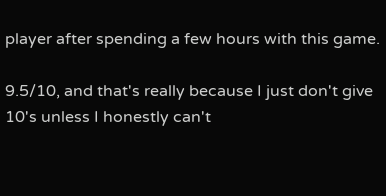player after spending a few hours with this game.

9.5/10, and that's really because I just don't give 10's unless I honestly can't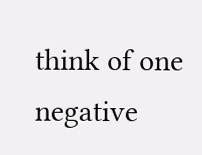think of one negative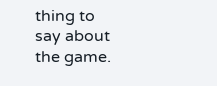thing to say about the game.